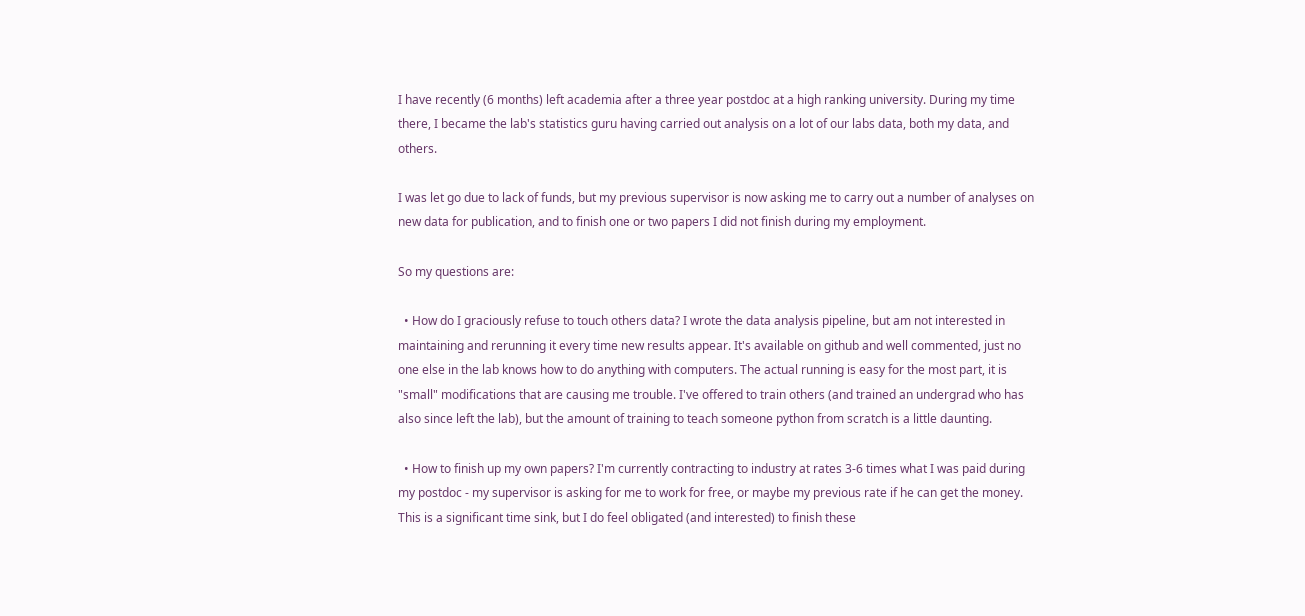I have recently (6 months) left academia after a three year postdoc at a high ranking university. During my time there, I became the lab's statistics guru having carried out analysis on a lot of our labs data, both my data, and others.

I was let go due to lack of funds, but my previous supervisor is now asking me to carry out a number of analyses on new data for publication, and to finish one or two papers I did not finish during my employment.

So my questions are:

  • How do I graciously refuse to touch others data? I wrote the data analysis pipeline, but am not interested in maintaining and rerunning it every time new results appear. It's available on github and well commented, just no one else in the lab knows how to do anything with computers. The actual running is easy for the most part, it is "small" modifications that are causing me trouble. I've offered to train others (and trained an undergrad who has also since left the lab), but the amount of training to teach someone python from scratch is a little daunting.

  • How to finish up my own papers? I'm currently contracting to industry at rates 3-6 times what I was paid during my postdoc - my supervisor is asking for me to work for free, or maybe my previous rate if he can get the money. This is a significant time sink, but I do feel obligated (and interested) to finish these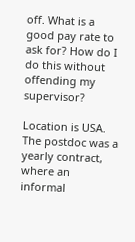off. What is a good pay rate to ask for? How do I do this without offending my supervisor?

Location is USA. The postdoc was a yearly contract, where an informal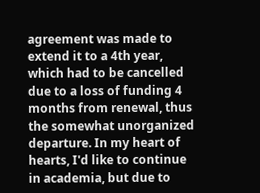agreement was made to extend it to a 4th year, which had to be cancelled due to a loss of funding 4 months from renewal, thus the somewhat unorganized departure. In my heart of hearts, I'd like to continue in academia, but due to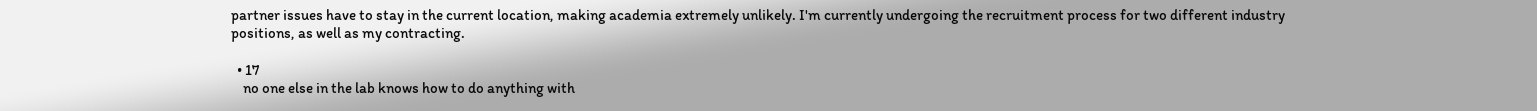partner issues have to stay in the current location, making academia extremely unlikely. I'm currently undergoing the recruitment process for two different industry positions, as well as my contracting.

  • 17
    no one else in the lab knows how to do anything with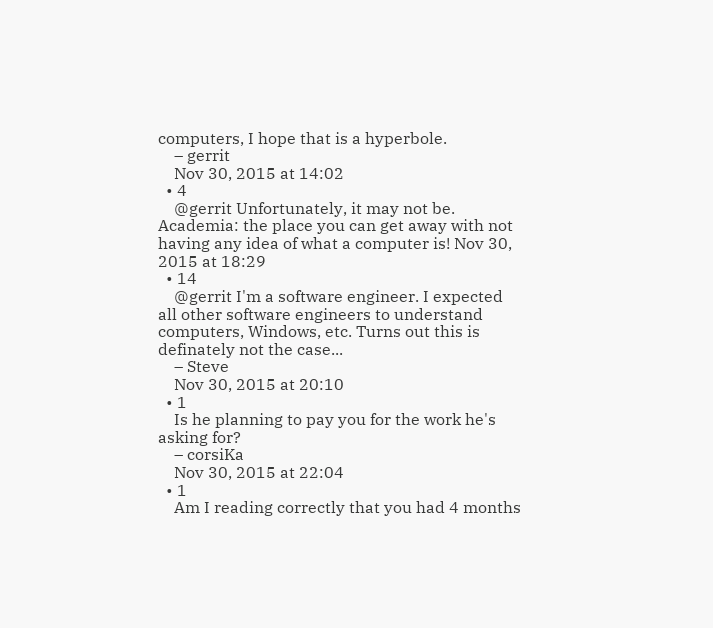computers, I hope that is a hyperbole.
    – gerrit
    Nov 30, 2015 at 14:02
  • 4
    @gerrit Unfortunately, it may not be. Academia: the place you can get away with not having any idea of what a computer is! Nov 30, 2015 at 18:29
  • 14
    @gerrit I'm a software engineer. I expected all other software engineers to understand computers, Windows, etc. Turns out this is definately not the case...
    – Steve
    Nov 30, 2015 at 20:10
  • 1
    Is he planning to pay you for the work he's asking for?
    – corsiKa
    Nov 30, 2015 at 22:04
  • 1
    Am I reading correctly that you had 4 months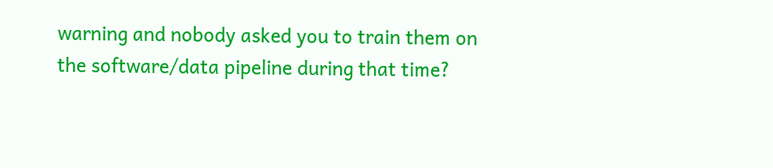warning and nobody asked you to train them on the software/data pipeline during that time?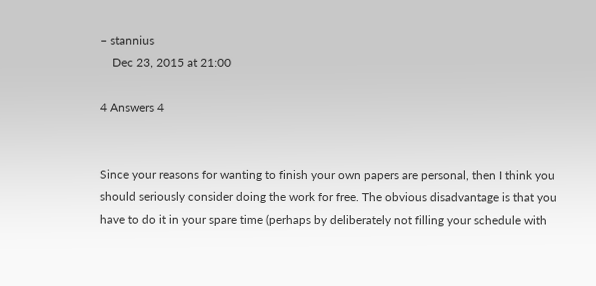– stannius
    Dec 23, 2015 at 21:00

4 Answers 4


Since your reasons for wanting to finish your own papers are personal, then I think you should seriously consider doing the work for free. The obvious disadvantage is that you have to do it in your spare time (perhaps by deliberately not filling your schedule with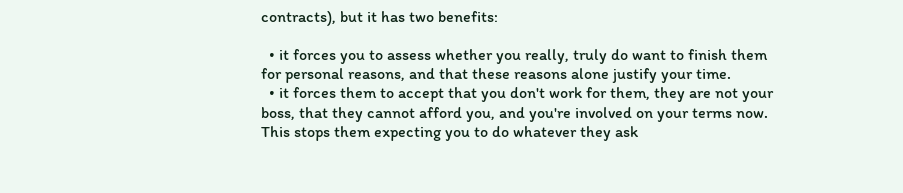contracts), but it has two benefits:

  • it forces you to assess whether you really, truly do want to finish them for personal reasons, and that these reasons alone justify your time.
  • it forces them to accept that you don't work for them, they are not your boss, that they cannot afford you, and you're involved on your terms now. This stops them expecting you to do whatever they ask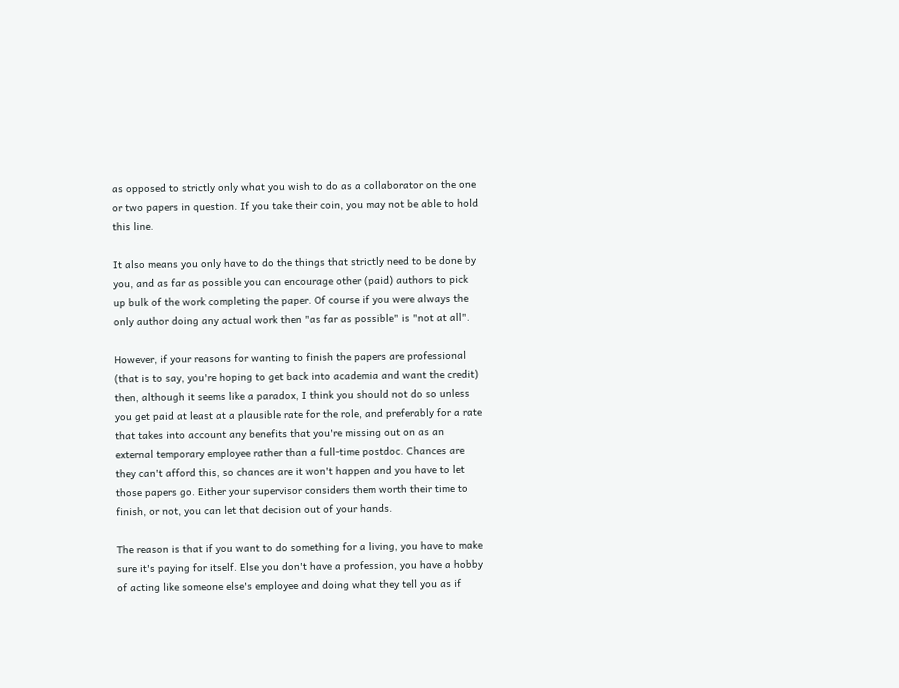as opposed to strictly only what you wish to do as a collaborator on the one or two papers in question. If you take their coin, you may not be able to hold this line.

It also means you only have to do the things that strictly need to be done by you, and as far as possible you can encourage other (paid) authors to pick up bulk of the work completing the paper. Of course if you were always the only author doing any actual work then "as far as possible" is "not at all".

However, if your reasons for wanting to finish the papers are professional (that is to say, you're hoping to get back into academia and want the credit) then, although it seems like a paradox, I think you should not do so unless you get paid at least at a plausible rate for the role, and preferably for a rate that takes into account any benefits that you're missing out on as an external temporary employee rather than a full-time postdoc. Chances are they can't afford this, so chances are it won't happen and you have to let those papers go. Either your supervisor considers them worth their time to finish, or not, you can let that decision out of your hands.

The reason is that if you want to do something for a living, you have to make sure it's paying for itself. Else you don't have a profession, you have a hobby of acting like someone else's employee and doing what they tell you as if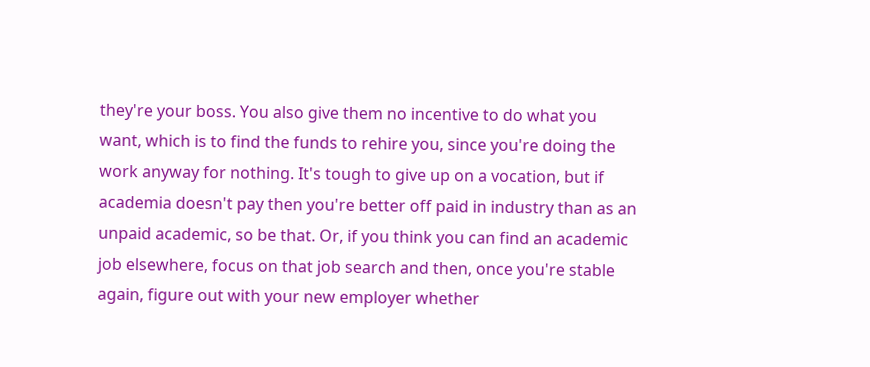they're your boss. You also give them no incentive to do what you want, which is to find the funds to rehire you, since you're doing the work anyway for nothing. It's tough to give up on a vocation, but if academia doesn't pay then you're better off paid in industry than as an unpaid academic, so be that. Or, if you think you can find an academic job elsewhere, focus on that job search and then, once you're stable again, figure out with your new employer whether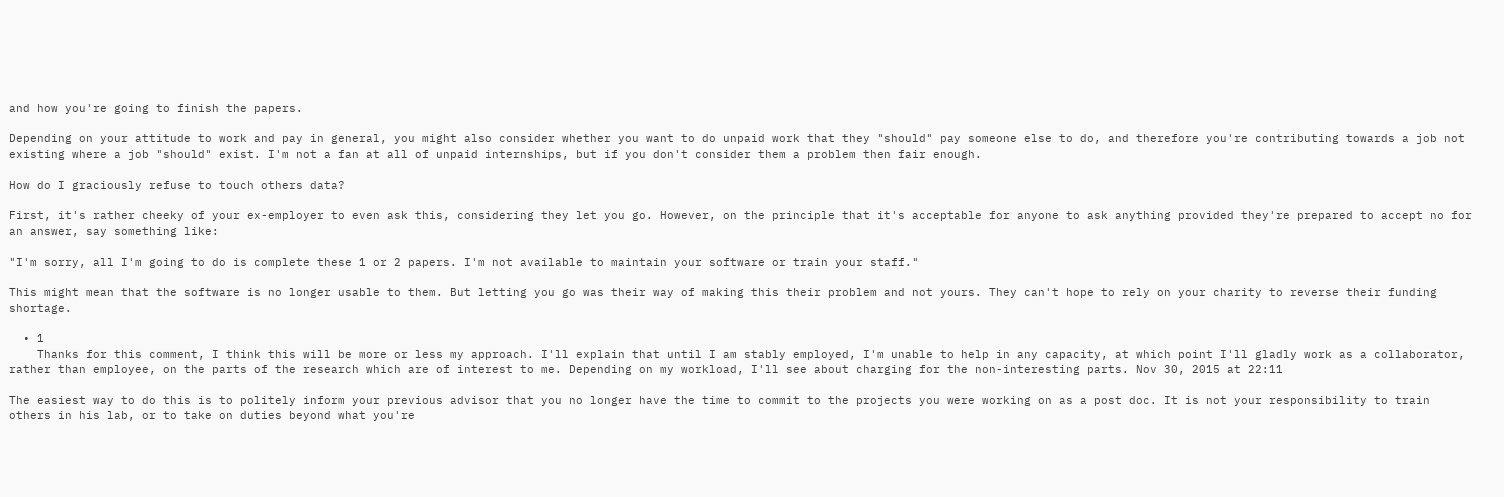and how you're going to finish the papers.

Depending on your attitude to work and pay in general, you might also consider whether you want to do unpaid work that they "should" pay someone else to do, and therefore you're contributing towards a job not existing where a job "should" exist. I'm not a fan at all of unpaid internships, but if you don't consider them a problem then fair enough.

How do I graciously refuse to touch others data?

First, it's rather cheeky of your ex-employer to even ask this, considering they let you go. However, on the principle that it's acceptable for anyone to ask anything provided they're prepared to accept no for an answer, say something like:

"I'm sorry, all I'm going to do is complete these 1 or 2 papers. I'm not available to maintain your software or train your staff."

This might mean that the software is no longer usable to them. But letting you go was their way of making this their problem and not yours. They can't hope to rely on your charity to reverse their funding shortage.

  • 1
    Thanks for this comment, I think this will be more or less my approach. I'll explain that until I am stably employed, I'm unable to help in any capacity, at which point I'll gladly work as a collaborator, rather than employee, on the parts of the research which are of interest to me. Depending on my workload, I'll see about charging for the non-interesting parts. Nov 30, 2015 at 22:11

The easiest way to do this is to politely inform your previous advisor that you no longer have the time to commit to the projects you were working on as a post doc. It is not your responsibility to train others in his lab, or to take on duties beyond what you're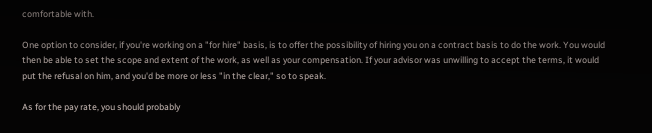comfortable with.

One option to consider, if you're working on a "for hire" basis, is to offer the possibility of hiring you on a contract basis to do the work. You would then be able to set the scope and extent of the work, as well as your compensation. If your advisor was unwilling to accept the terms, it would put the refusal on him, and you'd be more or less "in the clear," so to speak.

As for the pay rate, you should probably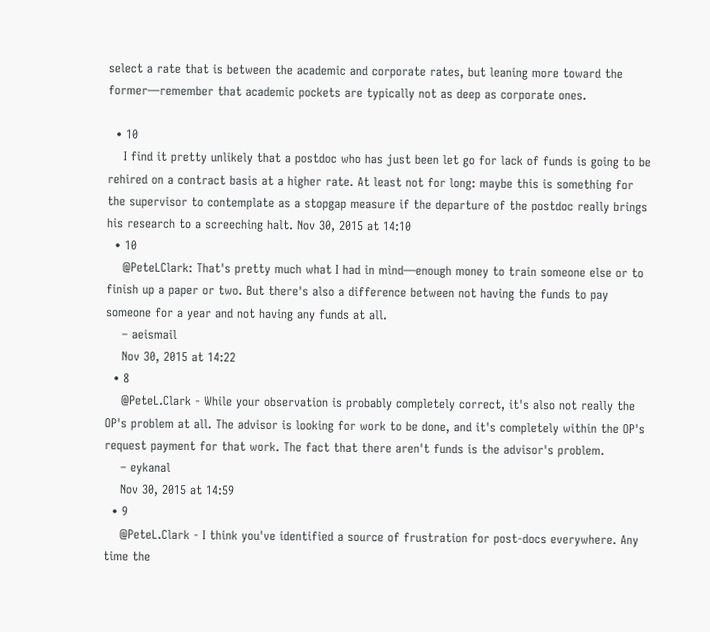select a rate that is between the academic and corporate rates, but leaning more toward the former—remember that academic pockets are typically not as deep as corporate ones.

  • 10
    I find it pretty unlikely that a postdoc who has just been let go for lack of funds is going to be rehired on a contract basis at a higher rate. At least not for long: maybe this is something for the supervisor to contemplate as a stopgap measure if the departure of the postdoc really brings his research to a screeching halt. Nov 30, 2015 at 14:10
  • 10
    @PeteLClark: That's pretty much what I had in mind—enough money to train someone else or to finish up a paper or two. But there's also a difference between not having the funds to pay someone for a year and not having any funds at all.
    – aeismail
    Nov 30, 2015 at 14:22
  • 8
    @PeteL.Clark - While your observation is probably completely correct, it's also not really the OP's problem at all. The advisor is looking for work to be done, and it's completely within the OP's request payment for that work. The fact that there aren't funds is the advisor's problem.
    – eykanal
    Nov 30, 2015 at 14:59
  • 9
    @PeteL.Clark - I think you've identified a source of frustration for post-docs everywhere. Any time the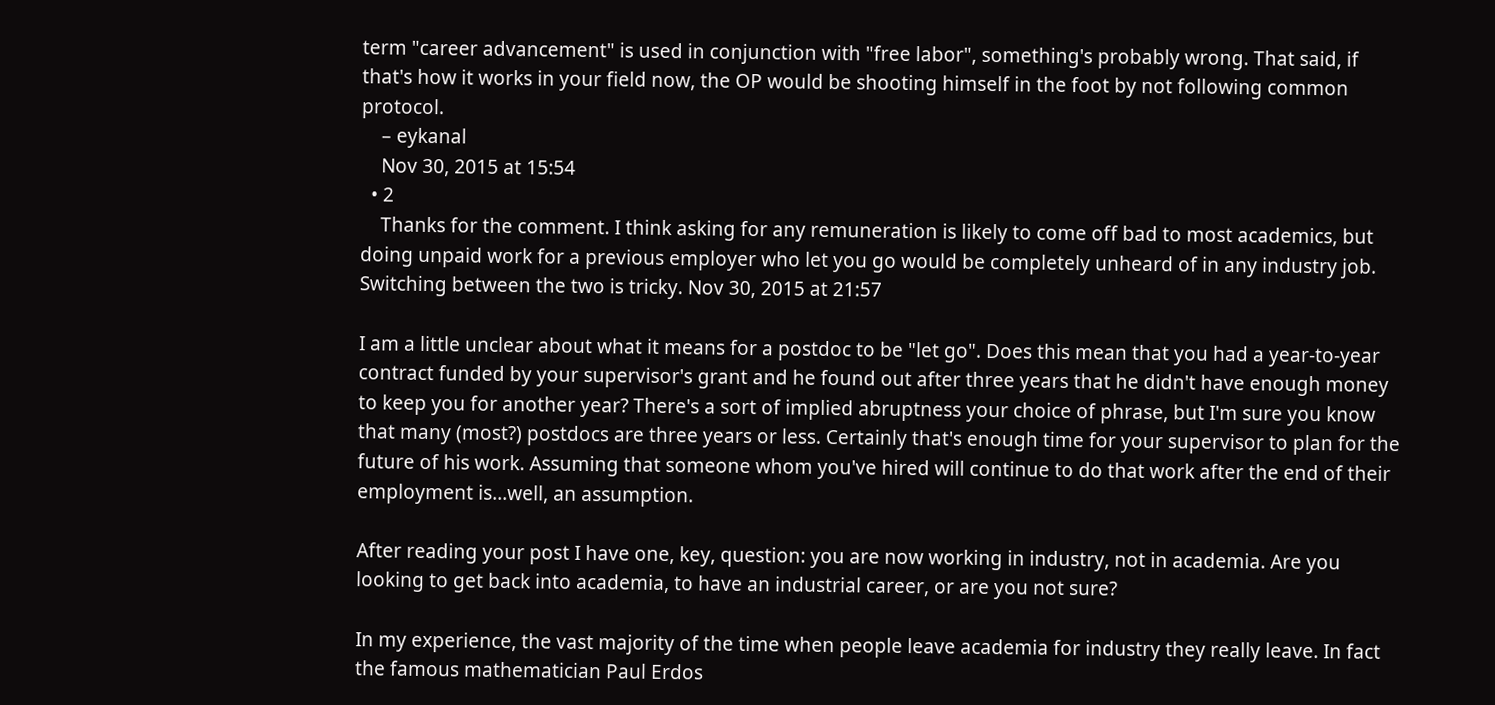term "career advancement" is used in conjunction with "free labor", something's probably wrong. That said, if that's how it works in your field now, the OP would be shooting himself in the foot by not following common protocol.
    – eykanal
    Nov 30, 2015 at 15:54
  • 2
    Thanks for the comment. I think asking for any remuneration is likely to come off bad to most academics, but doing unpaid work for a previous employer who let you go would be completely unheard of in any industry job. Switching between the two is tricky. Nov 30, 2015 at 21:57

I am a little unclear about what it means for a postdoc to be "let go". Does this mean that you had a year-to-year contract funded by your supervisor's grant and he found out after three years that he didn't have enough money to keep you for another year? There's a sort of implied abruptness your choice of phrase, but I'm sure you know that many (most?) postdocs are three years or less. Certainly that's enough time for your supervisor to plan for the future of his work. Assuming that someone whom you've hired will continue to do that work after the end of their employment is...well, an assumption.

After reading your post I have one, key, question: you are now working in industry, not in academia. Are you looking to get back into academia, to have an industrial career, or are you not sure?

In my experience, the vast majority of the time when people leave academia for industry they really leave. In fact the famous mathematician Paul Erdos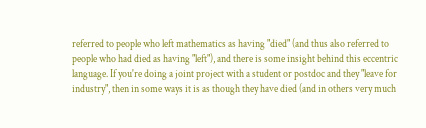referred to people who left mathematics as having "died" (and thus also referred to people who had died as having "left"), and there is some insight behind this eccentric language. If you're doing a joint project with a student or postdoc and they "leave for industry", then in some ways it is as though they have died (and in others very much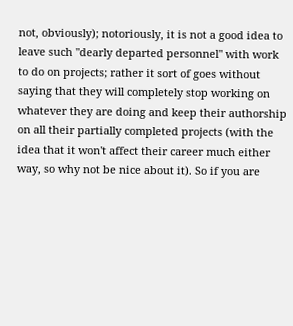not, obviously); notoriously, it is not a good idea to leave such "dearly departed personnel" with work to do on projects; rather it sort of goes without saying that they will completely stop working on whatever they are doing and keep their authorship on all their partially completed projects (with the idea that it won't affect their career much either way, so why not be nice about it). So if you are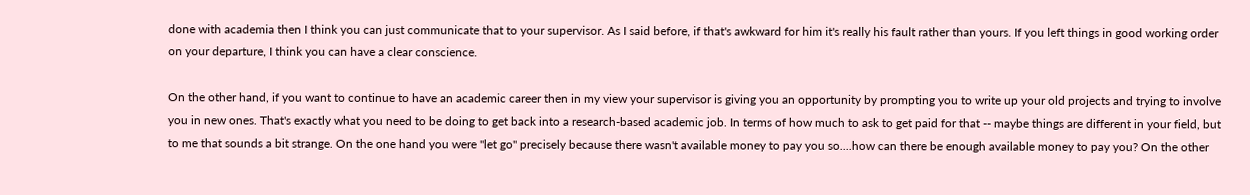done with academia then I think you can just communicate that to your supervisor. As I said before, if that's awkward for him it's really his fault rather than yours. If you left things in good working order on your departure, I think you can have a clear conscience.

On the other hand, if you want to continue to have an academic career then in my view your supervisor is giving you an opportunity by prompting you to write up your old projects and trying to involve you in new ones. That's exactly what you need to be doing to get back into a research-based academic job. In terms of how much to ask to get paid for that -- maybe things are different in your field, but to me that sounds a bit strange. On the one hand you were "let go" precisely because there wasn't available money to pay you so....how can there be enough available money to pay you? On the other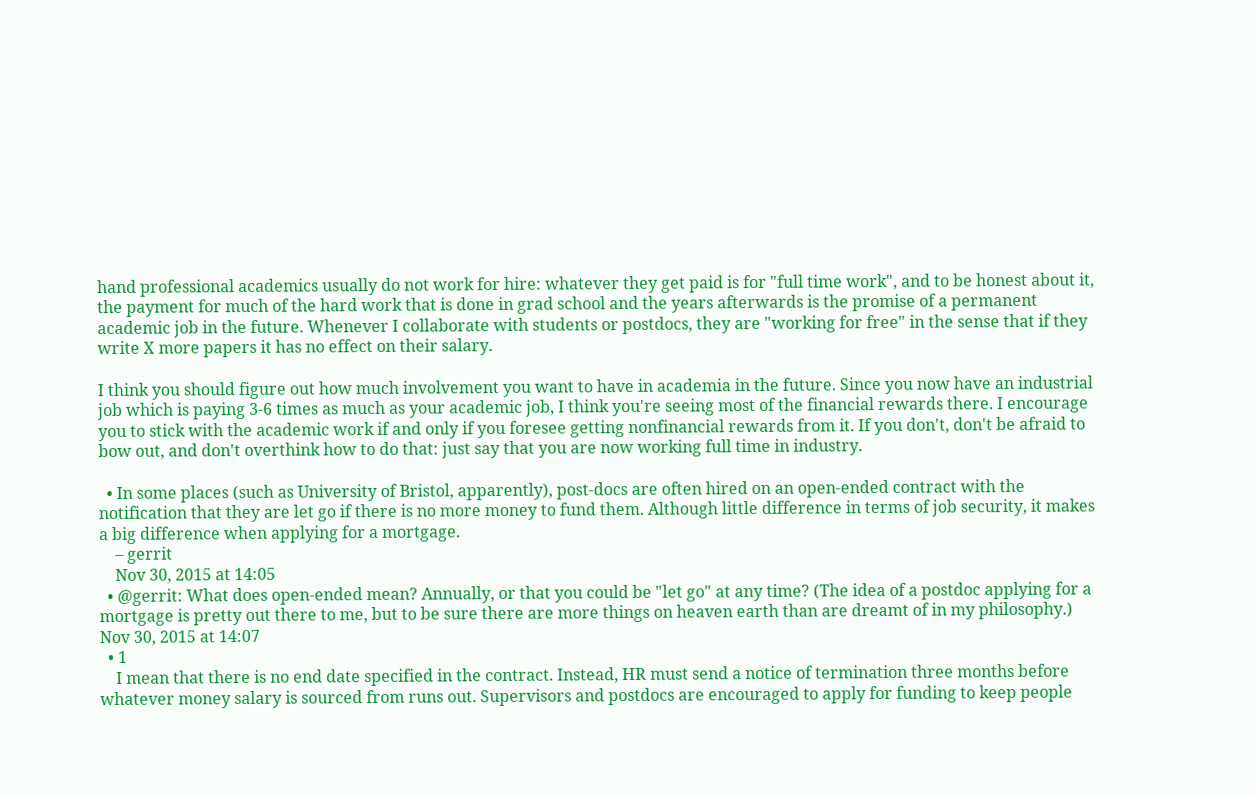hand professional academics usually do not work for hire: whatever they get paid is for "full time work", and to be honest about it, the payment for much of the hard work that is done in grad school and the years afterwards is the promise of a permanent academic job in the future. Whenever I collaborate with students or postdocs, they are "working for free" in the sense that if they write X more papers it has no effect on their salary.

I think you should figure out how much involvement you want to have in academia in the future. Since you now have an industrial job which is paying 3-6 times as much as your academic job, I think you're seeing most of the financial rewards there. I encourage you to stick with the academic work if and only if you foresee getting nonfinancial rewards from it. If you don't, don't be afraid to bow out, and don't overthink how to do that: just say that you are now working full time in industry.

  • In some places (such as University of Bristol, apparently), post-docs are often hired on an open-ended contract with the notification that they are let go if there is no more money to fund them. Although little difference in terms of job security, it makes a big difference when applying for a mortgage.
    – gerrit
    Nov 30, 2015 at 14:05
  • @gerrit: What does open-ended mean? Annually, or that you could be "let go" at any time? (The idea of a postdoc applying for a mortgage is pretty out there to me, but to be sure there are more things on heaven earth than are dreamt of in my philosophy.) Nov 30, 2015 at 14:07
  • 1
    I mean that there is no end date specified in the contract. Instead, HR must send a notice of termination three months before whatever money salary is sourced from runs out. Supervisors and postdocs are encouraged to apply for funding to keep people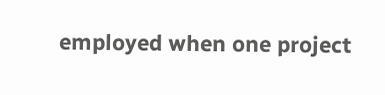employed when one project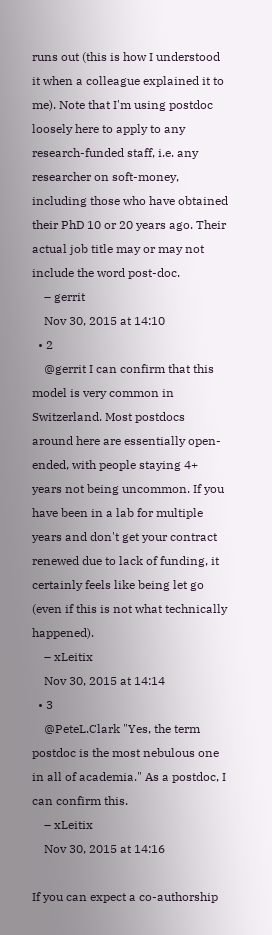runs out (this is how I understood it when a colleague explained it to me). Note that I'm using postdoc loosely here to apply to any research-funded staff, i.e. any researcher on soft-money, including those who have obtained their PhD 10 or 20 years ago. Their actual job title may or may not include the word post-doc.
    – gerrit
    Nov 30, 2015 at 14:10
  • 2
    @gerrit I can confirm that this model is very common in Switzerland. Most postdocs around here are essentially open-ended, with people staying 4+ years not being uncommon. If you have been in a lab for multiple years and don't get your contract renewed due to lack of funding, it certainly feels like being let go (even if this is not what technically happened).
    – xLeitix
    Nov 30, 2015 at 14:14
  • 3
    @PeteL.Clark "Yes, the term postdoc is the most nebulous one in all of academia." As a postdoc, I can confirm this.
    – xLeitix
    Nov 30, 2015 at 14:16

If you can expect a co-authorship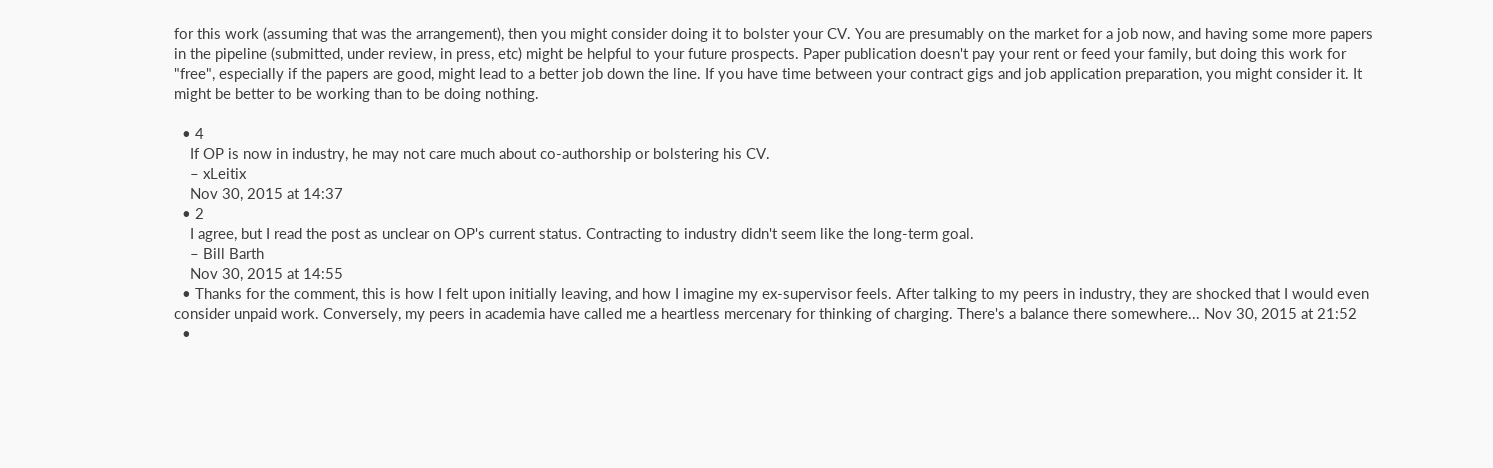for this work (assuming that was the arrangement), then you might consider doing it to bolster your CV. You are presumably on the market for a job now, and having some more papers in the pipeline (submitted, under review, in press, etc) might be helpful to your future prospects. Paper publication doesn't pay your rent or feed your family, but doing this work for "free", especially if the papers are good, might lead to a better job down the line. If you have time between your contract gigs and job application preparation, you might consider it. It might be better to be working than to be doing nothing.

  • 4
    If OP is now in industry, he may not care much about co-authorship or bolstering his CV.
    – xLeitix
    Nov 30, 2015 at 14:37
  • 2
    I agree, but I read the post as unclear on OP's current status. Contracting to industry didn't seem like the long-term goal.
    – Bill Barth
    Nov 30, 2015 at 14:55
  • Thanks for the comment, this is how I felt upon initially leaving, and how I imagine my ex-supervisor feels. After talking to my peers in industry, they are shocked that I would even consider unpaid work. Conversely, my peers in academia have called me a heartless mercenary for thinking of charging. There's a balance there somewhere... Nov 30, 2015 at 21:52
  •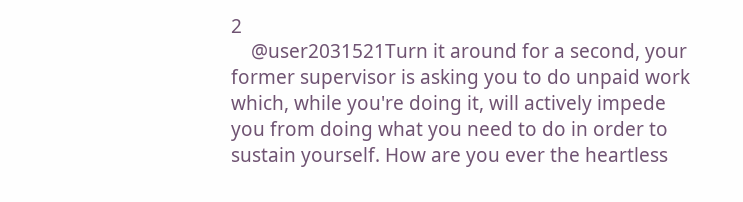2
    @user2031521Turn it around for a second, your former supervisor is asking you to do unpaid work which, while you're doing it, will actively impede you from doing what you need to do in order to sustain yourself. How are you ever the heartless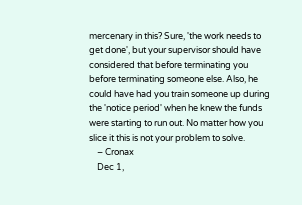mercenary in this? Sure, 'the work needs to get done', but your supervisor should have considered that before terminating you before terminating someone else. Also, he could have had you train someone up during the 'notice period' when he knew the funds were starting to run out. No matter how you slice it this is not your problem to solve.
    – Cronax
    Dec 1,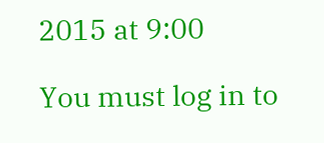2015 at 9:00

You must log in to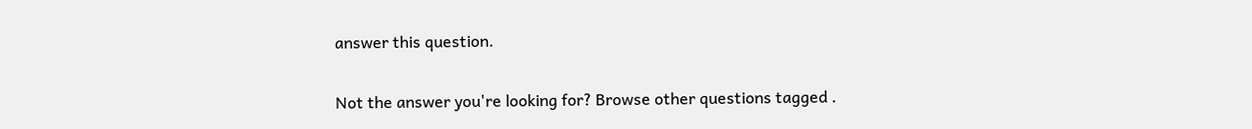answer this question.

Not the answer you're looking for? Browse other questions tagged .